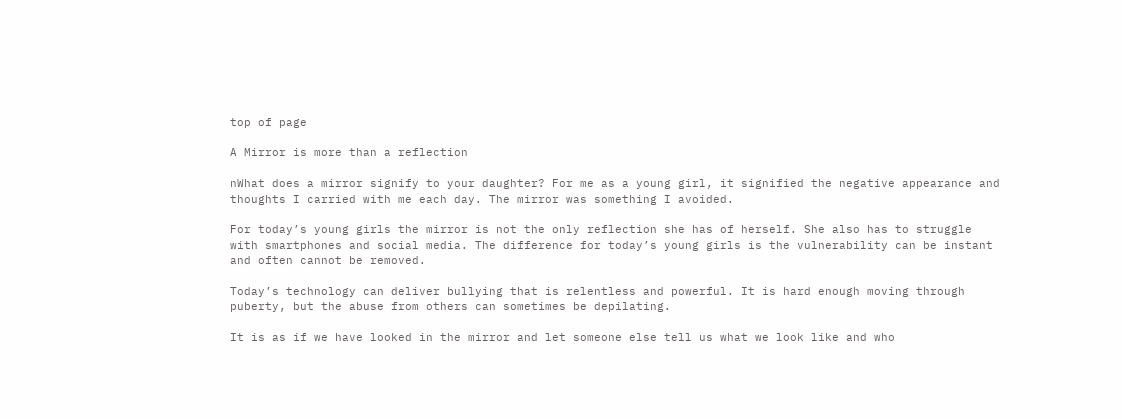top of page

A Mirror is more than a reflection

nWhat does a mirror signify to your daughter? For me as a young girl, it signified the negative appearance and thoughts I carried with me each day. The mirror was something I avoided.

For today’s young girls the mirror is not the only reflection she has of herself. She also has to struggle with smartphones and social media. The difference for today’s young girls is the vulnerability can be instant and often cannot be removed.

Today’s technology can deliver bullying that is relentless and powerful. It is hard enough moving through puberty, but the abuse from others can sometimes be depilating.

It is as if we have looked in the mirror and let someone else tell us what we look like and who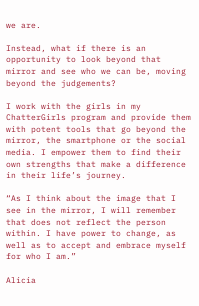we are.

Instead, what if there is an opportunity to look beyond that mirror and see who we can be, moving beyond the judgements?

I work with the girls in my ChatterGirls program and provide them with potent tools that go beyond the mirror, the smartphone or the social media. I empower them to find their own strengths that make a difference in their life’s journey.

“As I think about the image that I see in the mirror, I will remember that does not reflect the person within. I have power to change, as well as to accept and embrace myself for who I am.”

Alicia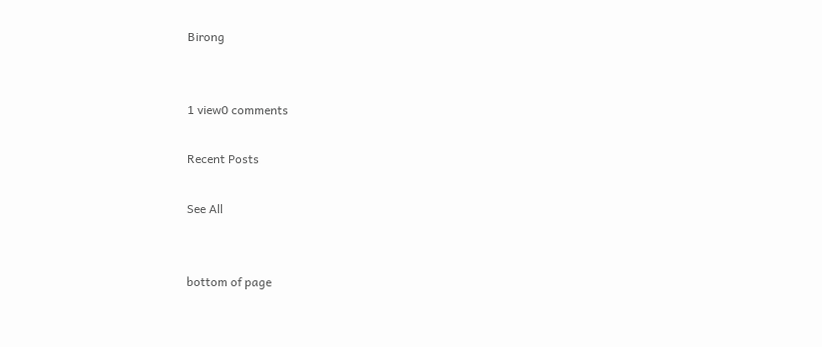Birong


1 view0 comments

Recent Posts

See All


bottom of page